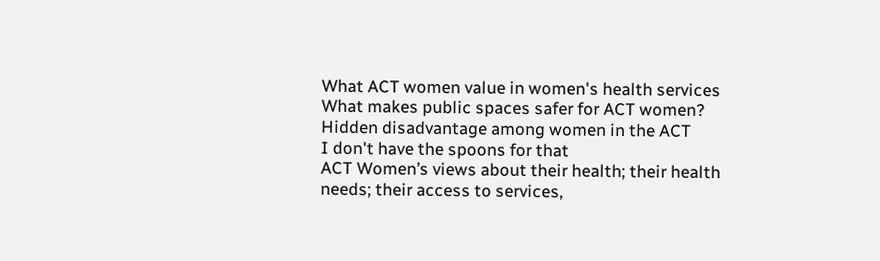What ACT women value in women's health services
What makes public spaces safer for ACT women?
Hidden disadvantage among women in the ACT
I don't have the spoons for that
ACT Women’s views about their health; their health needs; their access to services,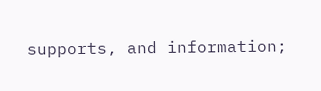supports, and information;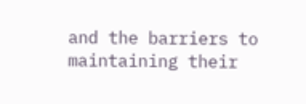and the barriers to maintaining their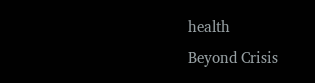health
Beyond Crisis